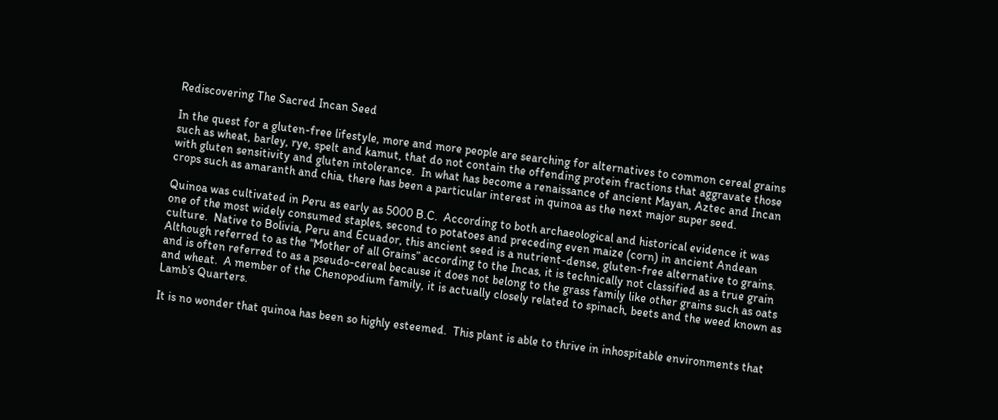Rediscovering The Sacred Incan Seed

In the quest for a gluten-free lifestyle, more and more people are searching for alternatives to common cereal grains such as wheat, barley, rye, spelt and kamut, that do not contain the offending protein fractions that aggravate those with gluten sensitivity and gluten intolerance.  In what has become a renaissance of ancient Mayan, Aztec and Incan crops such as amaranth and chia, there has been a particular interest in quinoa as the next major super seed.

Quinoa was cultivated in Peru as early as 5000 B.C.  According to both archaeological and historical evidence it was one of the most widely consumed staples, second to potatoes and preceding even maize (corn) in ancient Andean culture.  Native to Bolivia, Peru and Ecuador, this ancient seed is a nutrient-dense, gluten-free alternative to grains. Although referred to as the “Mother of all Grains” according to the Incas, it is technically not classified as a true grain and is often referred to as a pseudo-cereal because it does not belong to the grass family like other grains such as oats and wheat.  A member of the Chenopodium family, it is actually closely related to spinach, beets and the weed known as Lamb’s Quarters.

It is no wonder that quinoa has been so highly esteemed.  This plant is able to thrive in inhospitable environments that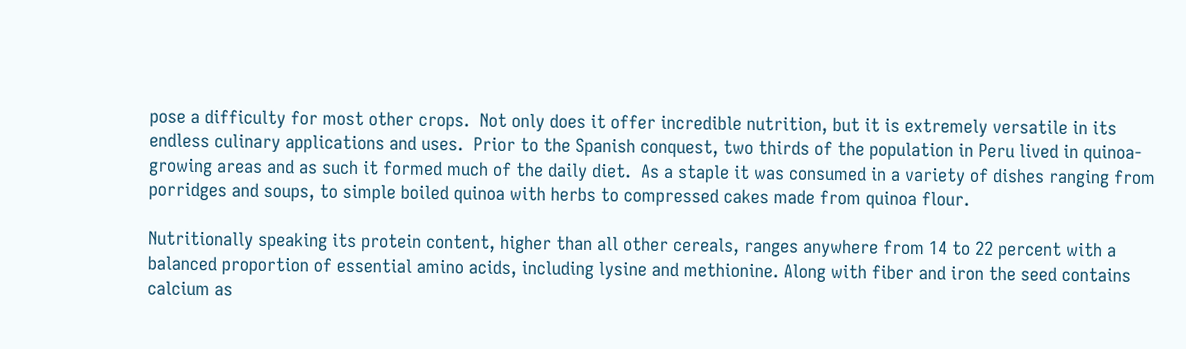pose a difficulty for most other crops.  Not only does it offer incredible nutrition, but it is extremely versatile in its endless culinary applications and uses.  Prior to the Spanish conquest, two thirds of the population in Peru lived in quinoa-growing areas and as such it formed much of the daily diet.  As a staple it was consumed in a variety of dishes ranging from porridges and soups, to simple boiled quinoa with herbs to compressed cakes made from quinoa flour.

Nutritionally speaking its protein content, higher than all other cereals, ranges anywhere from 14 to 22 percent with a balanced proportion of essential amino acids, including lysine and methionine. Along with fiber and iron the seed contains calcium as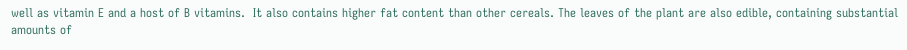well as vitamin E and a host of B vitamins.  It also contains higher fat content than other cereals. The leaves of the plant are also edible, containing substantial amounts of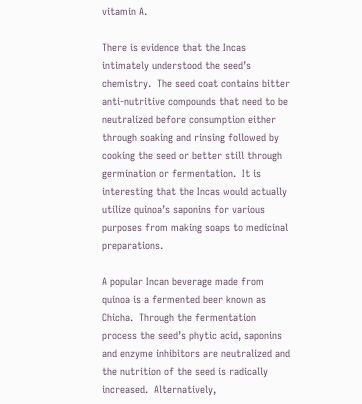vitamin A.

There is evidence that the Incas intimately understood the seed’s chemistry.  The seed coat contains bitter anti-nutritive compounds that need to be neutralized before consumption either through soaking and rinsing followed by cooking the seed or better still through germination or fermentation.  It is interesting that the Incas would actually utilize quinoa’s saponins for various purposes from making soaps to medicinal preparations.

A popular Incan beverage made from quinoa is a fermented beer known as Chicha.  Through the fermentation process the seed’s phytic acid, saponins and enzyme inhibitors are neutralized and the nutrition of the seed is radically increased.  Alternatively,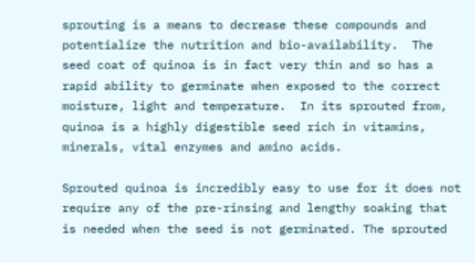sprouting is a means to decrease these compounds and potentialize the nutrition and bio-availability.  The seed coat of quinoa is in fact very thin and so has a rapid ability to germinate when exposed to the correct moisture, light and temperature.  In its sprouted from, quinoa is a highly digestible seed rich in vitamins, minerals, vital enzymes and amino acids.

Sprouted quinoa is incredibly easy to use for it does not require any of the pre-rinsing and lengthy soaking that is needed when the seed is not germinated. The sprouted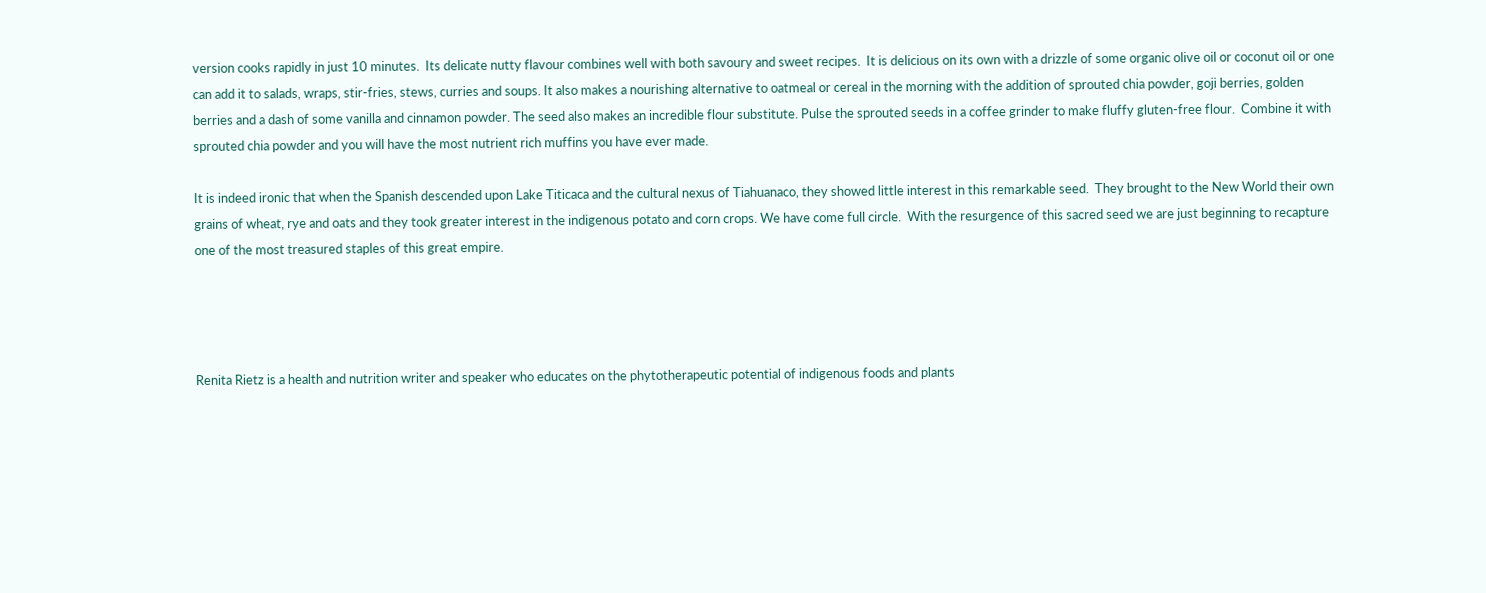version cooks rapidly in just 10 minutes.  Its delicate nutty flavour combines well with both savoury and sweet recipes.  It is delicious on its own with a drizzle of some organic olive oil or coconut oil or one can add it to salads, wraps, stir-fries, stews, curries and soups. It also makes a nourishing alternative to oatmeal or cereal in the morning with the addition of sprouted chia powder, goji berries, golden berries and a dash of some vanilla and cinnamon powder. The seed also makes an incredible flour substitute. Pulse the sprouted seeds in a coffee grinder to make fluffy gluten-free flour.  Combine it with sprouted chia powder and you will have the most nutrient rich muffins you have ever made.

It is indeed ironic that when the Spanish descended upon Lake Titicaca and the cultural nexus of Tiahuanaco, they showed little interest in this remarkable seed.  They brought to the New World their own grains of wheat, rye and oats and they took greater interest in the indigenous potato and corn crops. We have come full circle.  With the resurgence of this sacred seed we are just beginning to recapture one of the most treasured staples of this great empire.




Renita Rietz is a health and nutrition writer and speaker who educates on the phytotherapeutic potential of indigenous foods and plants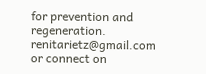for prevention and regeneration. renitarietz@gmail.com or connect on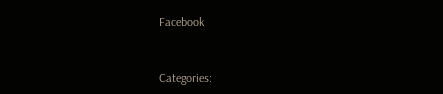Facebook


Categories: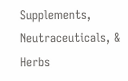Supplements, Neutraceuticals, & Herbs